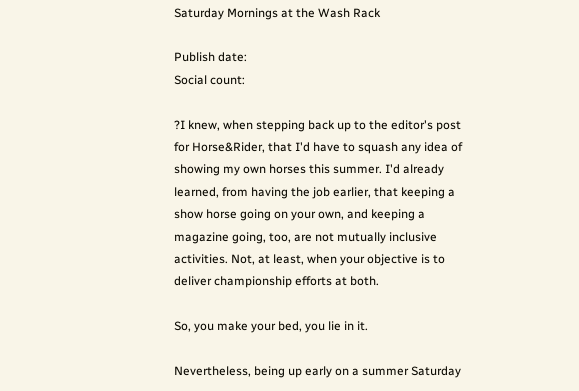Saturday Mornings at the Wash Rack

Publish date:
Social count:

?I knew, when stepping back up to the editor's post for Horse&Rider, that I'd have to squash any idea of showing my own horses this summer. I'd already learned, from having the job earlier, that keeping a show horse going on your own, and keeping a magazine going, too, are not mutually inclusive activities. Not, at least, when your objective is to deliver championship efforts at both.

So, you make your bed, you lie in it.

Nevertheless, being up early on a summer Saturday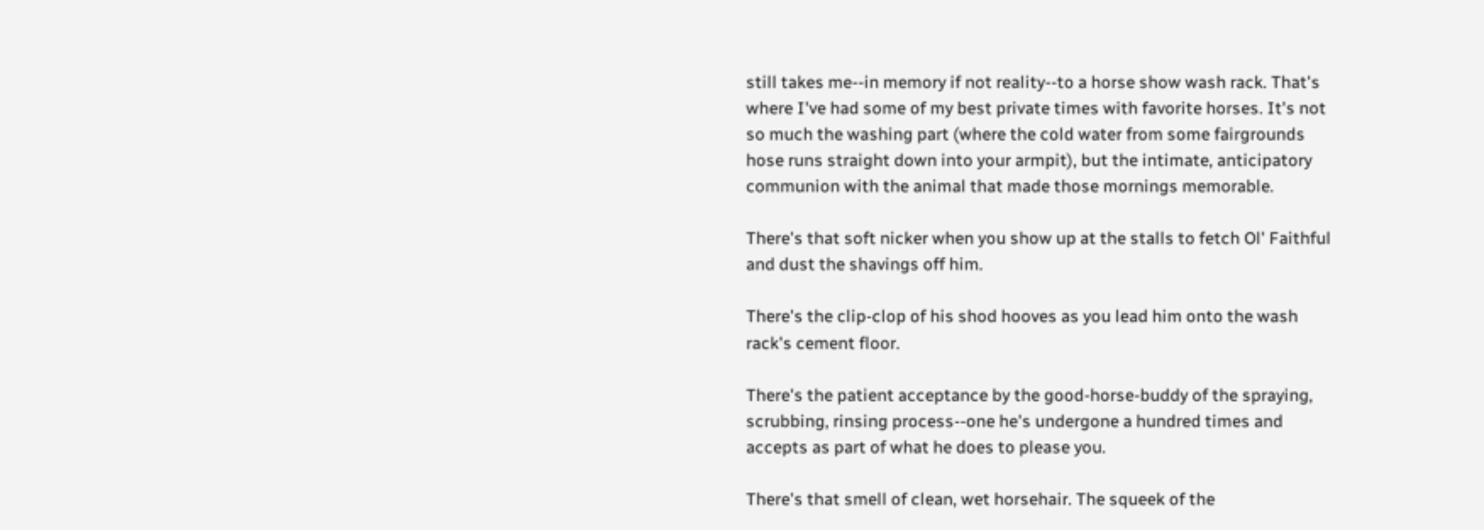still takes me--in memory if not reality--to a horse show wash rack. That's where I've had some of my best private times with favorite horses. It's not so much the washing part (where the cold water from some fairgrounds hose runs straight down into your armpit), but the intimate, anticipatory communion with the animal that made those mornings memorable.

There's that soft nicker when you show up at the stalls to fetch Ol' Faithful and dust the shavings off him.

There's the clip-clop of his shod hooves as you lead him onto the wash rack's cement floor.

There's the patient acceptance by the good-horse-buddy of the spraying, scrubbing, rinsing process--one he's undergone a hundred times and accepts as part of what he does to please you.

There's that smell of clean, wet horsehair. The squeek of the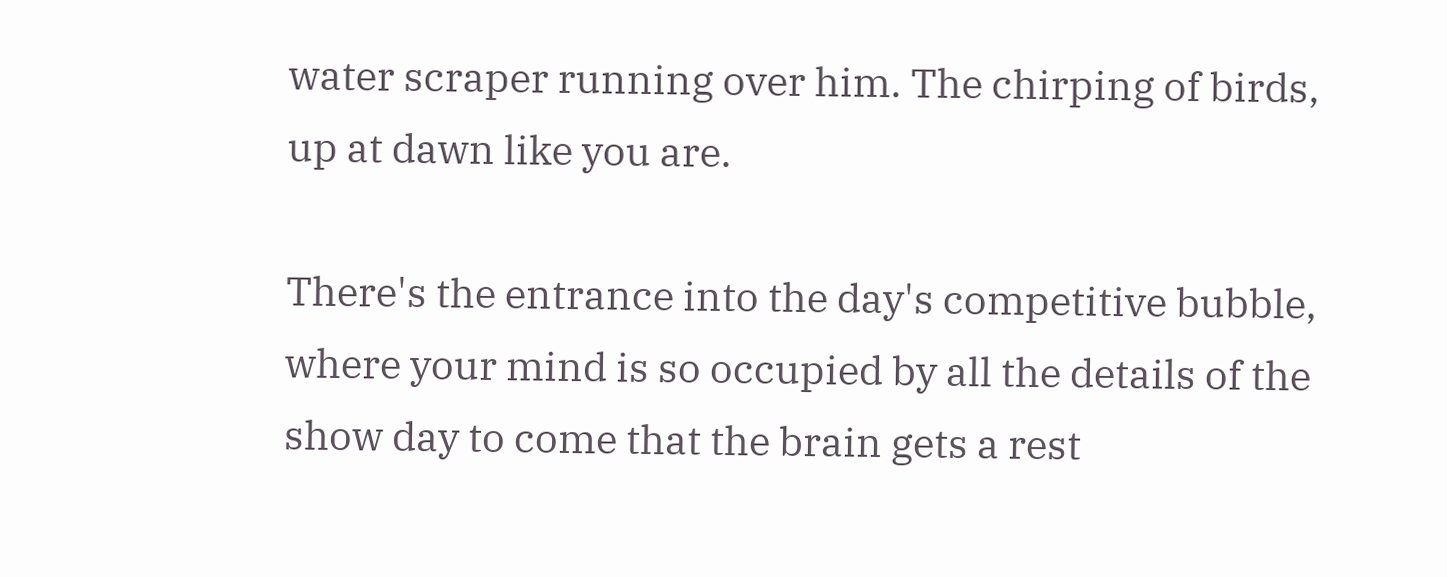water scraper running over him. The chirping of birds, up at dawn like you are.

There's the entrance into the day's competitive bubble, where your mind is so occupied by all the details of the show day to come that the brain gets a rest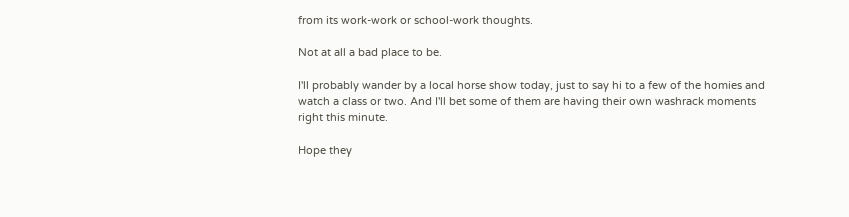from its work-work or school-work thoughts.

Not at all a bad place to be.

I'll probably wander by a local horse show today, just to say hi to a few of the homies and watch a class or two. And I'll bet some of them are having their own washrack moments right this minute.

Hope they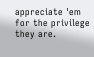appreciate 'em for the privilege they are.